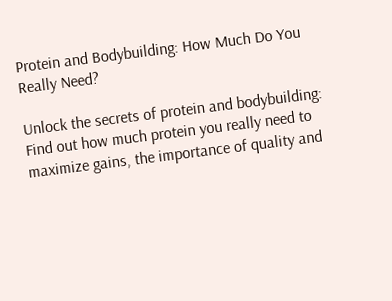Protein and Bodybuilding: How Much Do You Really Need?

Unlock the secrets of protein and bodybuilding: Find out how much protein you really need to maximize gains, the importance of quality and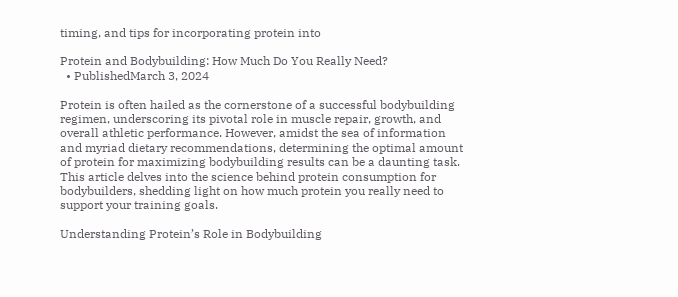timing, and tips for incorporating protein into

Protein and Bodybuilding: How Much Do You Really Need?
  • PublishedMarch 3, 2024

Protein is often hailed as the cornerstone of a successful bodybuilding regimen, underscoring its pivotal role in muscle repair, growth, and overall athletic performance. However, amidst the sea of information and myriad dietary recommendations, determining the optimal amount of protein for maximizing bodybuilding results can be a daunting task. This article delves into the science behind protein consumption for bodybuilders, shedding light on how much protein you really need to support your training goals.

Understanding Protein’s Role in Bodybuilding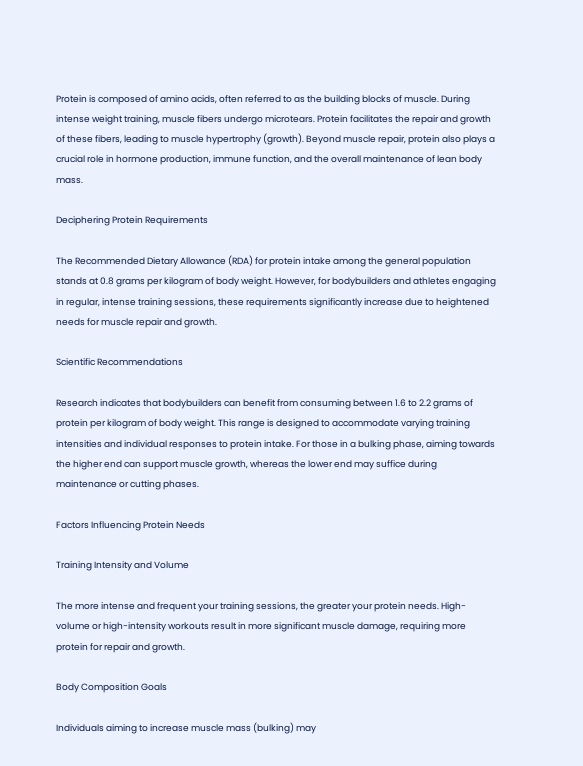Protein is composed of amino acids, often referred to as the building blocks of muscle. During intense weight training, muscle fibers undergo microtears. Protein facilitates the repair and growth of these fibers, leading to muscle hypertrophy (growth). Beyond muscle repair, protein also plays a crucial role in hormone production, immune function, and the overall maintenance of lean body mass.

Deciphering Protein Requirements

The Recommended Dietary Allowance (RDA) for protein intake among the general population stands at 0.8 grams per kilogram of body weight. However, for bodybuilders and athletes engaging in regular, intense training sessions, these requirements significantly increase due to heightened needs for muscle repair and growth.

Scientific Recommendations

Research indicates that bodybuilders can benefit from consuming between 1.6 to 2.2 grams of protein per kilogram of body weight. This range is designed to accommodate varying training intensities and individual responses to protein intake. For those in a bulking phase, aiming towards the higher end can support muscle growth, whereas the lower end may suffice during maintenance or cutting phases.

Factors Influencing Protein Needs

Training Intensity and Volume

The more intense and frequent your training sessions, the greater your protein needs. High-volume or high-intensity workouts result in more significant muscle damage, requiring more protein for repair and growth.

Body Composition Goals

Individuals aiming to increase muscle mass (bulking) may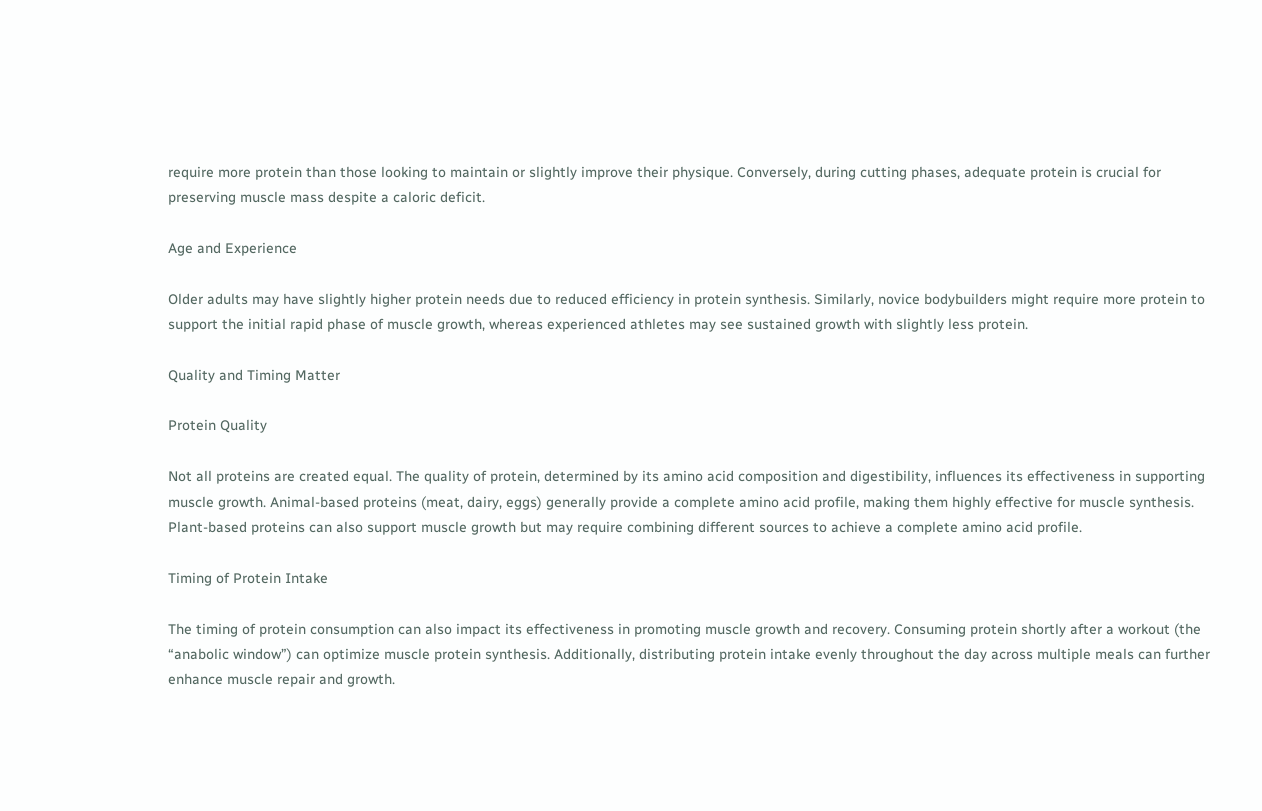require more protein than those looking to maintain or slightly improve their physique. Conversely, during cutting phases, adequate protein is crucial for preserving muscle mass despite a caloric deficit.

Age and Experience

Older adults may have slightly higher protein needs due to reduced efficiency in protein synthesis. Similarly, novice bodybuilders might require more protein to support the initial rapid phase of muscle growth, whereas experienced athletes may see sustained growth with slightly less protein.

Quality and Timing Matter

Protein Quality

Not all proteins are created equal. The quality of protein, determined by its amino acid composition and digestibility, influences its effectiveness in supporting muscle growth. Animal-based proteins (meat, dairy, eggs) generally provide a complete amino acid profile, making them highly effective for muscle synthesis. Plant-based proteins can also support muscle growth but may require combining different sources to achieve a complete amino acid profile.

Timing of Protein Intake

The timing of protein consumption can also impact its effectiveness in promoting muscle growth and recovery. Consuming protein shortly after a workout (the “anabolic window”) can optimize muscle protein synthesis. Additionally, distributing protein intake evenly throughout the day across multiple meals can further enhance muscle repair and growth.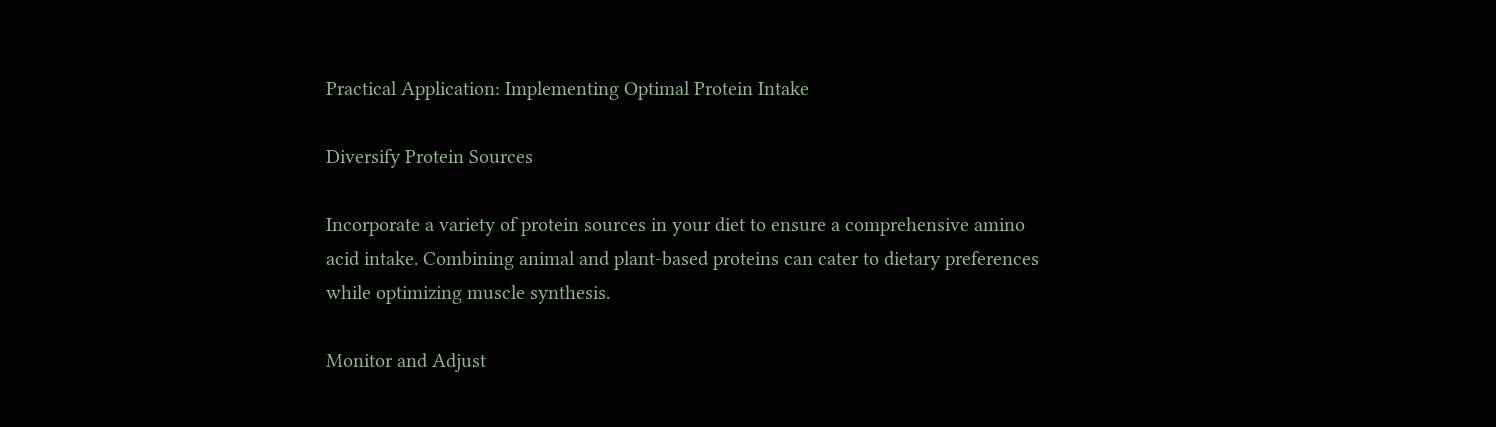Practical Application: Implementing Optimal Protein Intake

Diversify Protein Sources

Incorporate a variety of protein sources in your diet to ensure a comprehensive amino acid intake. Combining animal and plant-based proteins can cater to dietary preferences while optimizing muscle synthesis.

Monitor and Adjust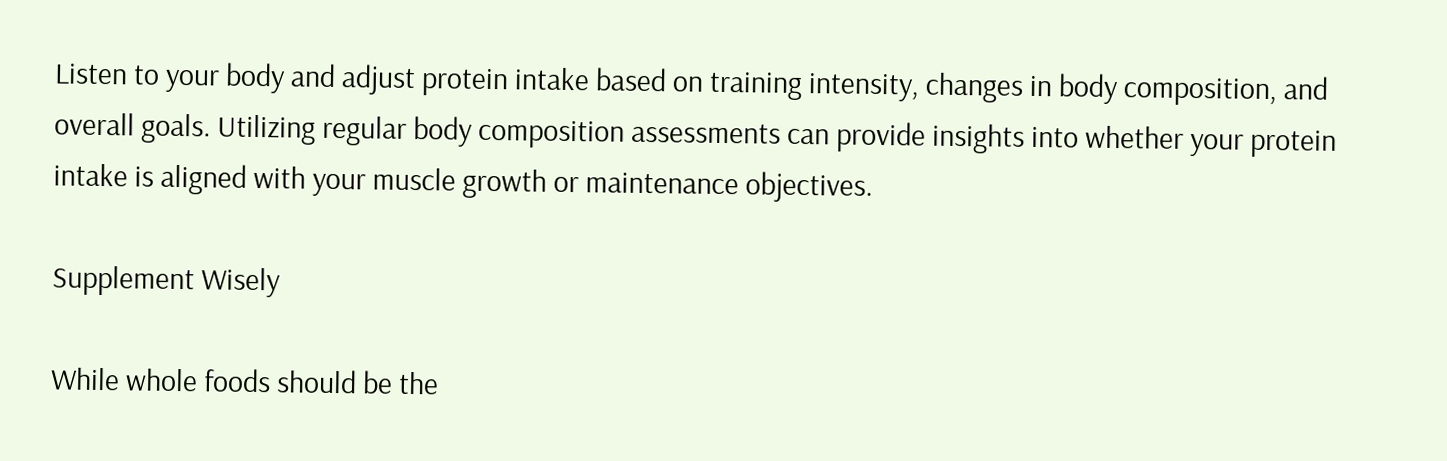Listen to your body and adjust protein intake based on training intensity, changes in body composition, and overall goals. Utilizing regular body composition assessments can provide insights into whether your protein intake is aligned with your muscle growth or maintenance objectives.

Supplement Wisely

While whole foods should be the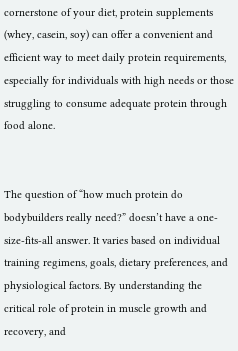cornerstone of your diet, protein supplements (whey, casein, soy) can offer a convenient and efficient way to meet daily protein requirements, especially for individuals with high needs or those struggling to consume adequate protein through food alone.


The question of “how much protein do bodybuilders really need?” doesn’t have a one-size-fits-all answer. It varies based on individual training regimens, goals, dietary preferences, and physiological factors. By understanding the critical role of protein in muscle growth and recovery, and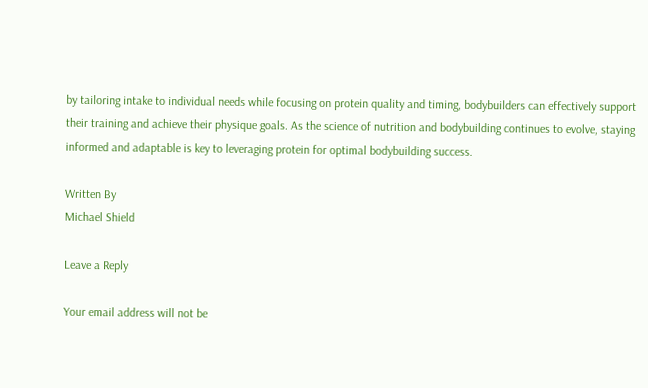by tailoring intake to individual needs while focusing on protein quality and timing, bodybuilders can effectively support their training and achieve their physique goals. As the science of nutrition and bodybuilding continues to evolve, staying informed and adaptable is key to leveraging protein for optimal bodybuilding success.

Written By
Michael Shield

Leave a Reply

Your email address will not be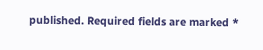published. Required fields are marked *